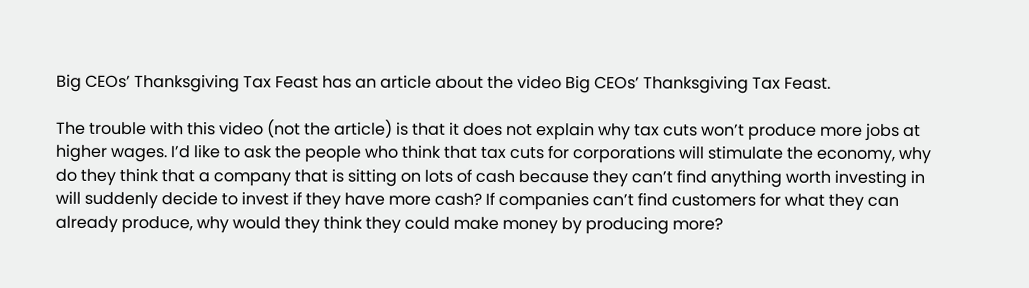Big CEOs’ Thanksgiving Tax Feast has an article about the video Big CEOs’ Thanksgiving Tax Feast.

The trouble with this video (not the article) is that it does not explain why tax cuts won’t produce more jobs at higher wages. I’d like to ask the people who think that tax cuts for corporations will stimulate the economy, why do they think that a company that is sitting on lots of cash because they can’t find anything worth investing in will suddenly decide to invest if they have more cash? If companies can’t find customers for what they can already produce, why would they think they could make money by producing more?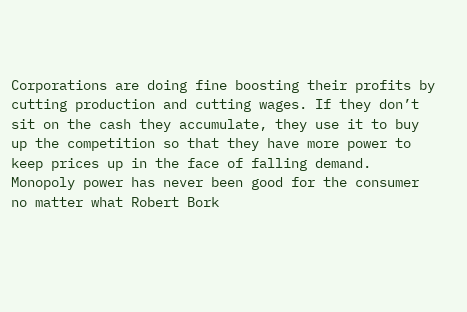Corporations are doing fine boosting their profits by cutting production and cutting wages. If they don’t sit on the cash they accumulate, they use it to buy up the competition so that they have more power to keep prices up in the face of falling demand. Monopoly power has never been good for the consumer no matter what Robert Bork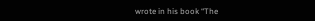wrote in his book “The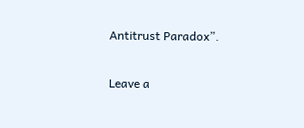Antitrust Paradox”.

Leave a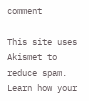comment

This site uses Akismet to reduce spam. Learn how your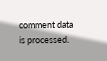comment data is processed.